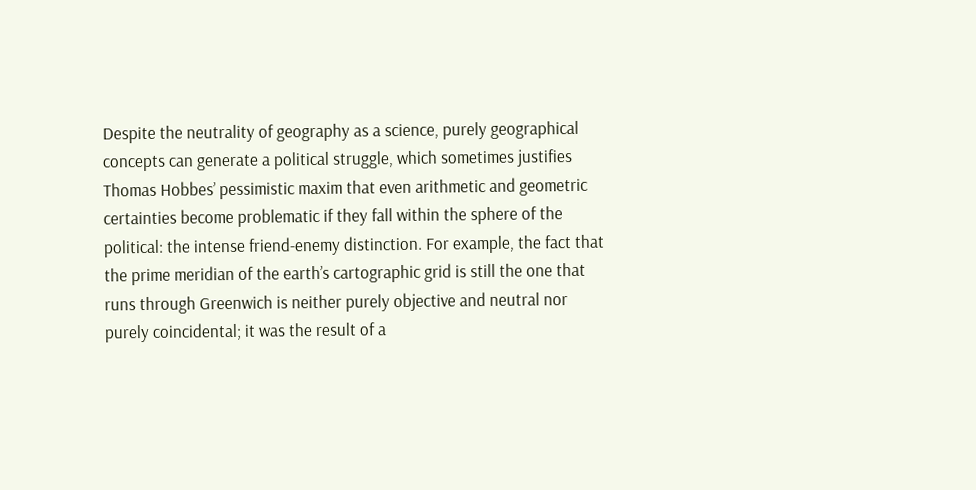Despite the neutrality of geography as a science, purely geographical concepts can generate a political struggle, which sometimes justifies Thomas Hobbes’ pessimistic maxim that even arithmetic and geometric certainties become problematic if they fall within the sphere of the political: the intense friend-enemy distinction. For example, the fact that the prime meridian of the earth’s cartographic grid is still the one that runs through Greenwich is neither purely objective and neutral nor purely coincidental; it was the result of a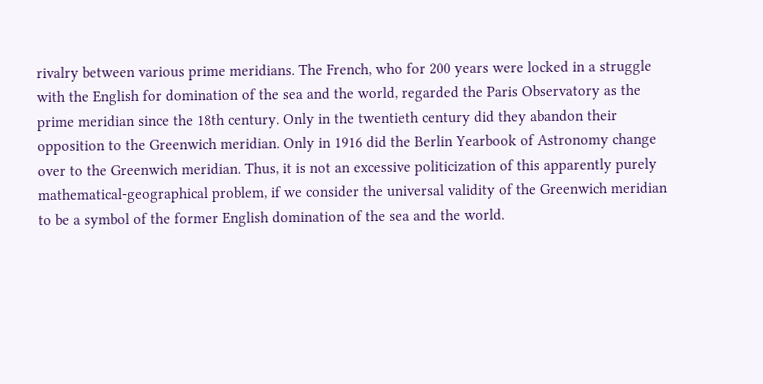rivalry between various prime meridians. The French, who for 200 years were locked in a struggle with the English for domination of the sea and the world, regarded the Paris Observatory as the prime meridian since the 18th century. Only in the twentieth century did they abandon their opposition to the Greenwich meridian. Only in 1916 did the Berlin Yearbook of Astronomy change over to the Greenwich meridian. Thus, it is not an excessive politicization of this apparently purely mathematical-geographical problem, if we consider the universal validity of the Greenwich meridian to be a symbol of the former English domination of the sea and the world.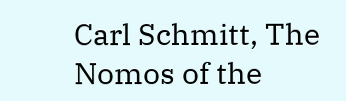Carl Schmitt, The Nomos of the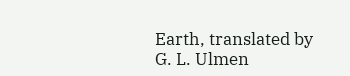Earth, translated by G. L. Ulmen